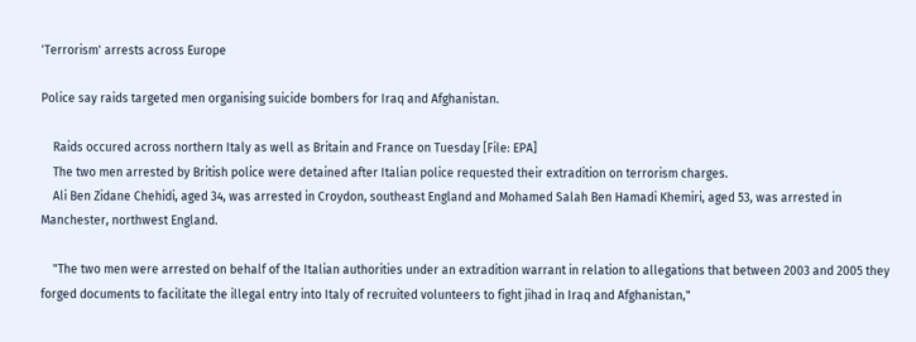'Terrorism' arrests across Europe

Police say raids targeted men organising suicide bombers for Iraq and Afghanistan.

    Raids occured across northern Italy as well as Britain and France on Tuesday [File: EPA]
    The two men arrested by British police were detained after Italian police requested their extradition on terrorism charges.
    Ali Ben Zidane Chehidi, aged 34, was arrested in Croydon, southeast England and Mohamed Salah Ben Hamadi Khemiri, aged 53, was arrested in Manchester, northwest England.

    "The two men were arrested on behalf of the Italian authorities under an extradition warrant in relation to allegations that between 2003 and 2005 they forged documents to facilitate the illegal entry into Italy of recruited volunteers to fight jihad in Iraq and Afghanistan,"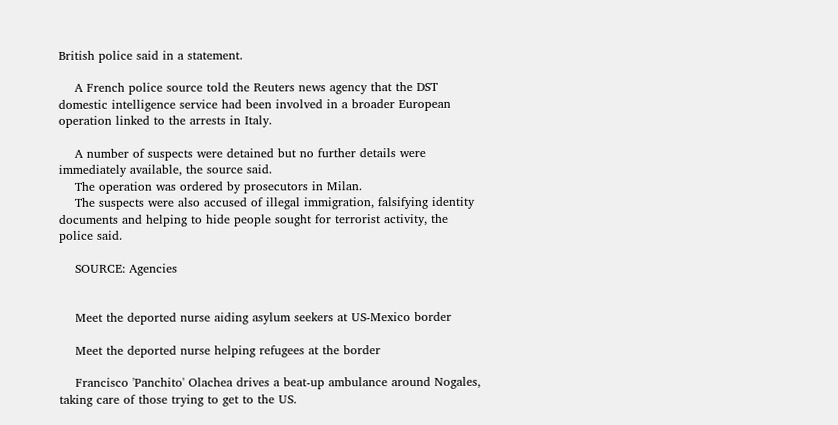British police said in a statement.

    A French police source told the Reuters news agency that the DST domestic intelligence service had been involved in a broader European operation linked to the arrests in Italy.

    A number of suspects were detained but no further details were immediately available, the source said.
    The operation was ordered by prosecutors in Milan.
    The suspects were also accused of illegal immigration, falsifying identity documents and helping to hide people sought for terrorist activity, the police said.

    SOURCE: Agencies


    Meet the deported nurse aiding asylum seekers at US-Mexico border

    Meet the deported nurse helping refugees at the border

    Francisco 'Panchito' Olachea drives a beat-up ambulance around Nogales, taking care of those trying to get to the US.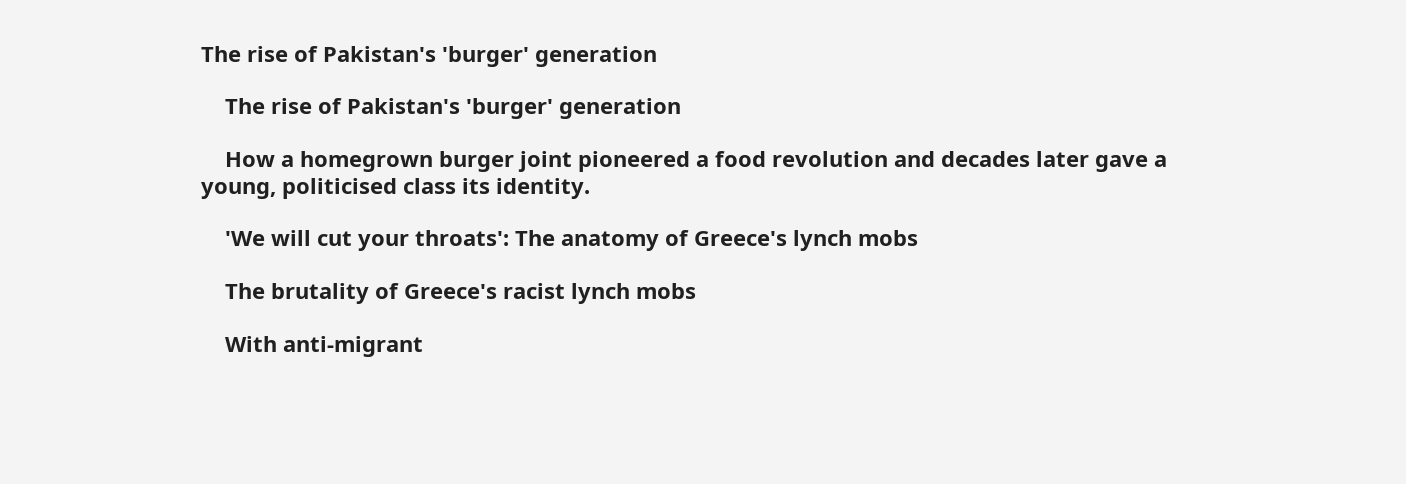The rise of Pakistan's 'burger' generation

    The rise of Pakistan's 'burger' generation

    How a homegrown burger joint pioneered a food revolution and decades later gave a young, politicised class its identity.

    'We will cut your throats': The anatomy of Greece's lynch mobs

    The brutality of Greece's racist lynch mobs

    With anti-migrant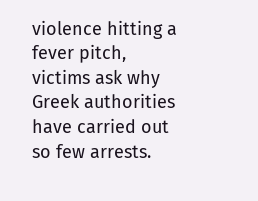violence hitting a fever pitch, victims ask why Greek authorities have carried out so few arrests.